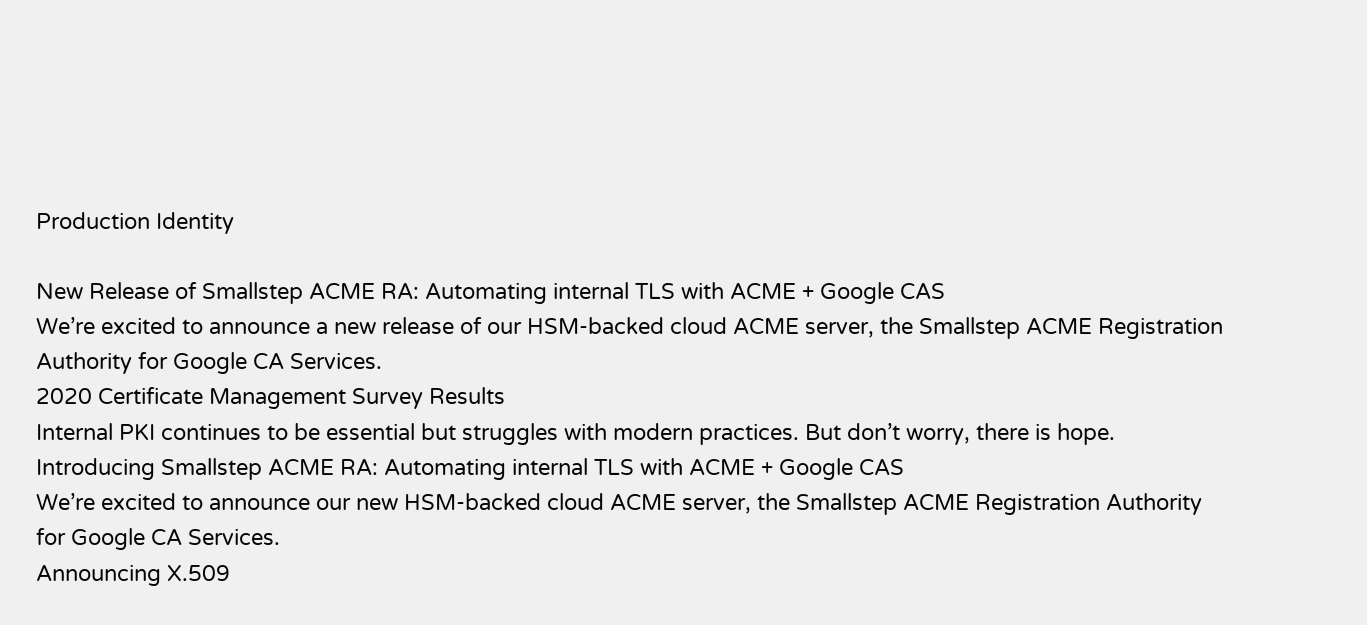Production Identity

New Release of Smallstep ACME RA: Automating internal TLS with ACME + Google CAS
We’re excited to announce a new release of our HSM-backed cloud ACME server, the Smallstep ACME Registration Authority for Google CA Services.
2020 Certificate Management Survey Results
Internal PKI continues to be essential but struggles with modern practices. But don’t worry, there is hope.
Introducing Smallstep ACME RA: Automating internal TLS with ACME + Google CAS
We’re excited to announce our new HSM-backed cloud ACME server, the Smallstep ACME Registration Authority for Google CA Services.
Announcing X.509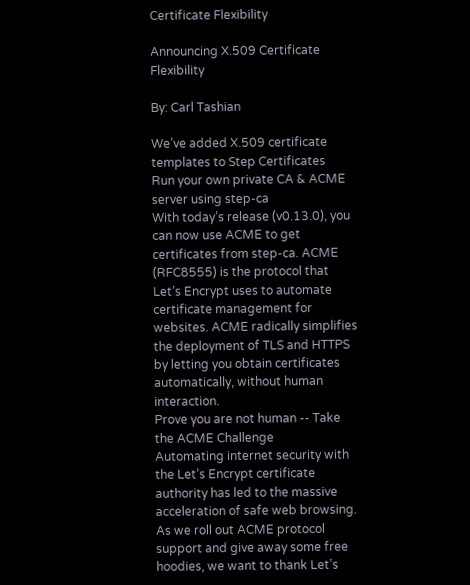Certificate Flexibility

Announcing X.509 Certificate Flexibility

By: Carl Tashian

We’ve added X.509 certificate templates to Step Certificates
Run your own private CA & ACME server using step-ca
With today’s release (v0.13.0), you can now use ACME to get certificates from step-ca. ACME (RFC8555) is the protocol that Let’s Encrypt uses to automate certificate management for websites. ACME radically simplifies the deployment of TLS and HTTPS by letting you obtain certificates automatically, without human interaction.
Prove you are not human -- Take the ACME Challenge
Automating internet security with the Let’s Encrypt certificate authority has led to the massive acceleration of safe web browsing. As we roll out ACME protocol support and give away some free hoodies, we want to thank Let’s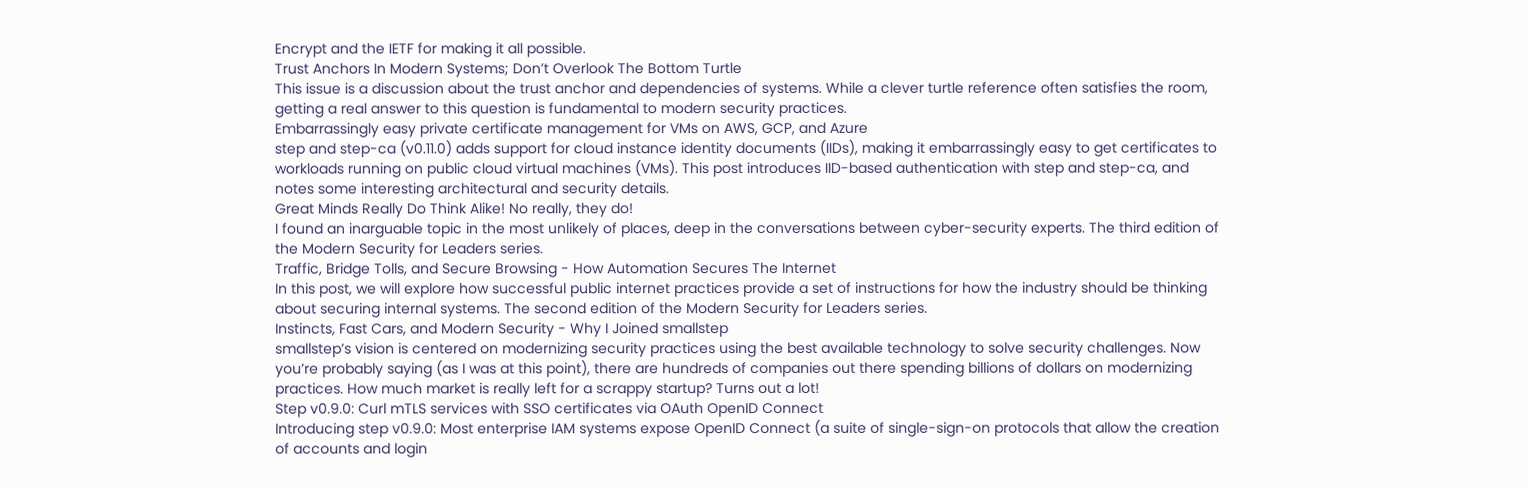Encrypt and the IETF for making it all possible.
Trust Anchors In Modern Systems; Don’t Overlook The Bottom Turtle
This issue is a discussion about the trust anchor and dependencies of systems. While a clever turtle reference often satisfies the room, getting a real answer to this question is fundamental to modern security practices.
Embarrassingly easy private certificate management for VMs on AWS, GCP, and Azure
step and step-ca (v0.11.0) adds support for cloud instance identity documents (IIDs), making it embarrassingly easy to get certificates to workloads running on public cloud virtual machines (VMs). This post introduces IID-based authentication with step and step-ca, and notes some interesting architectural and security details.
Great Minds Really Do Think Alike! No really, they do!
I found an inarguable topic in the most unlikely of places, deep in the conversations between cyber-security experts. The third edition of the Modern Security for Leaders series.
Traffic, Bridge Tolls, and Secure Browsing - How Automation Secures The Internet
In this post, we will explore how successful public internet practices provide a set of instructions for how the industry should be thinking about securing internal systems. The second edition of the Modern Security for Leaders series.
Instincts, Fast Cars, and Modern Security - Why I Joined smallstep
smallstep’s vision is centered on modernizing security practices using the best available technology to solve security challenges. Now you’re probably saying (as I was at this point), there are hundreds of companies out there spending billions of dollars on modernizing practices. How much market is really left for a scrappy startup? Turns out a lot!
Step v0.9.0: Curl mTLS services with SSO certificates via OAuth OpenID Connect
Introducing step v0.9.0: Most enterprise IAM systems expose OpenID Connect (a suite of single-sign-on protocols that allow the creation of accounts and login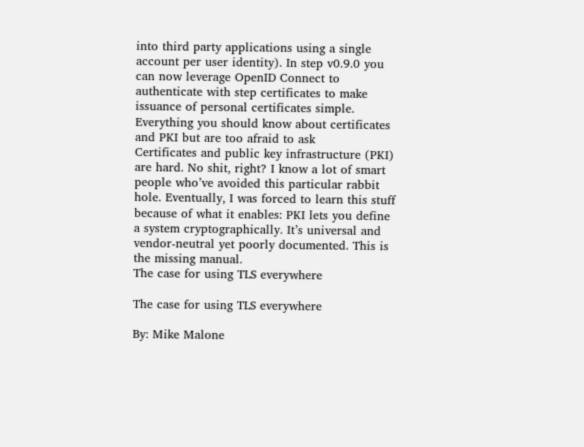into third party applications using a single account per user identity). In step v0.9.0 you can now leverage OpenID Connect to authenticate with step certificates to make issuance of personal certificates simple.
Everything you should know about certificates and PKI but are too afraid to ask
Certificates and public key infrastructure (PKI) are hard. No shit, right? I know a lot of smart people who’ve avoided this particular rabbit hole. Eventually, I was forced to learn this stuff because of what it enables: PKI lets you define a system cryptographically. It’s universal and vendor-neutral yet poorly documented. This is the missing manual.
The case for using TLS everywhere

The case for using TLS everywhere

By: Mike Malone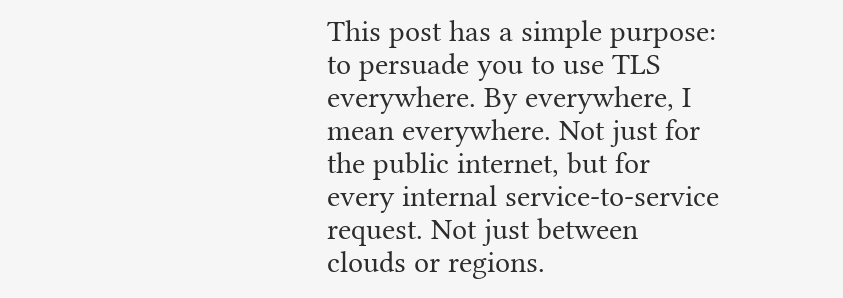This post has a simple purpose: to persuade you to use TLS everywhere. By everywhere, I mean everywhere. Not just for the public internet, but for every internal service-to-service request. Not just between clouds or regions.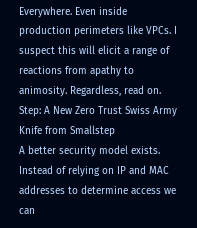Everywhere. Even inside production perimeters like VPCs. I suspect this will elicit a range of reactions from apathy to animosity. Regardless, read on.
Step: A New Zero Trust Swiss Army Knife from Smallstep
A better security model exists. Instead of relying on IP and MAC addresses to determine access we can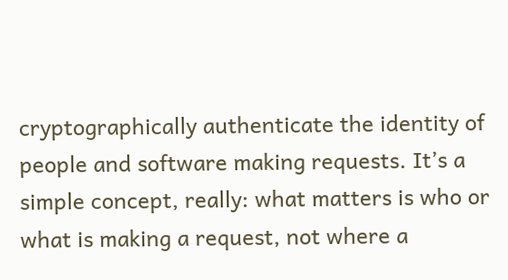cryptographically authenticate the identity of people and software making requests. It’s a simple concept, really: what matters is who or what is making a request, not where a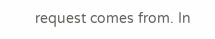request comes from. In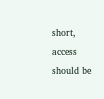short, access should be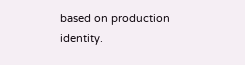based on production identity.